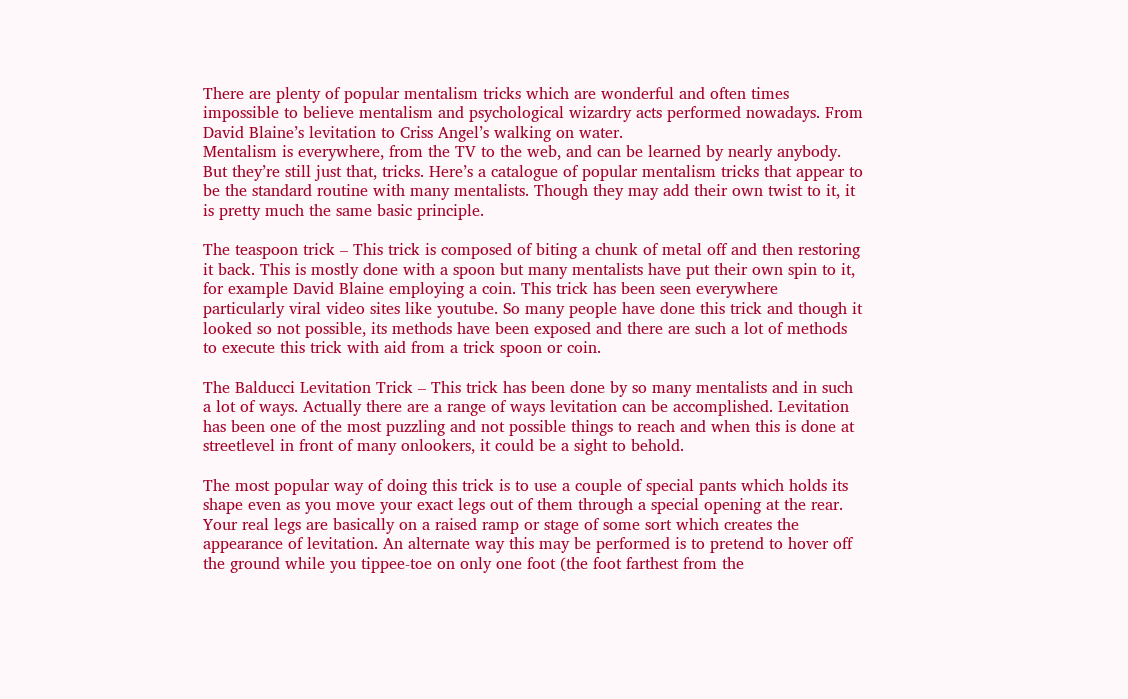There are plenty of popular mentalism tricks which are wonderful and often times impossible to believe mentalism and psychological wizardry acts performed nowadays. From David Blaine’s levitation to Criss Angel’s walking on water.
Mentalism is everywhere, from the TV to the web, and can be learned by nearly anybody. But they’re still just that, tricks. Here’s a catalogue of popular mentalism tricks that appear to be the standard routine with many mentalists. Though they may add their own twist to it, it is pretty much the same basic principle.

The teaspoon trick – This trick is composed of biting a chunk of metal off and then restoring it back. This is mostly done with a spoon but many mentalists have put their own spin to it, for example David Blaine employing a coin. This trick has been seen everywhere particularly viral video sites like youtube. So many people have done this trick and though it looked so not possible, its methods have been exposed and there are such a lot of methods to execute this trick with aid from a trick spoon or coin.

The Balducci Levitation Trick – This trick has been done by so many mentalists and in such a lot of ways. Actually there are a range of ways levitation can be accomplished. Levitation has been one of the most puzzling and not possible things to reach and when this is done at streetlevel in front of many onlookers, it could be a sight to behold.

The most popular way of doing this trick is to use a couple of special pants which holds its shape even as you move your exact legs out of them through a special opening at the rear. Your real legs are basically on a raised ramp or stage of some sort which creates the appearance of levitation. An alternate way this may be performed is to pretend to hover off the ground while you tippee-toe on only one foot (the foot farthest from the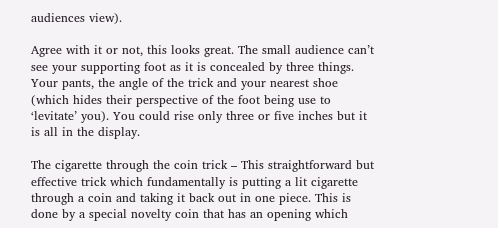audiences view).

Agree with it or not, this looks great. The small audience can’t see your supporting foot as it is concealed by three things. Your pants, the angle of the trick and your nearest shoe (which hides their perspective of the foot being use to ‘levitate’ you). You could rise only three or five inches but it is all in the display.

The cigarette through the coin trick – This straightforward but effective trick which fundamentally is putting a lit cigarette through a coin and taking it back out in one piece. This is done by a special novelty coin that has an opening which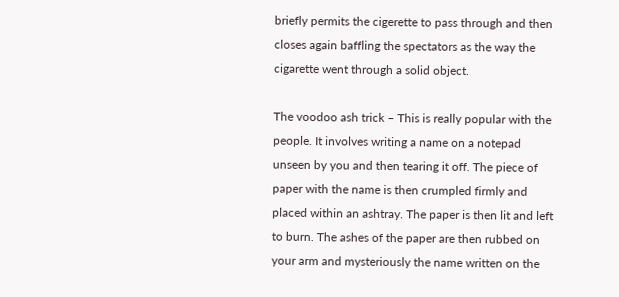briefly permits the cigerette to pass through and then closes again baffling the spectators as the way the cigarette went through a solid object.

The voodoo ash trick – This is really popular with the people. It involves writing a name on a notepad unseen by you and then tearing it off. The piece of paper with the name is then crumpled firmly and placed within an ashtray. The paper is then lit and left to burn. The ashes of the paper are then rubbed on your arm and mysteriously the name written on the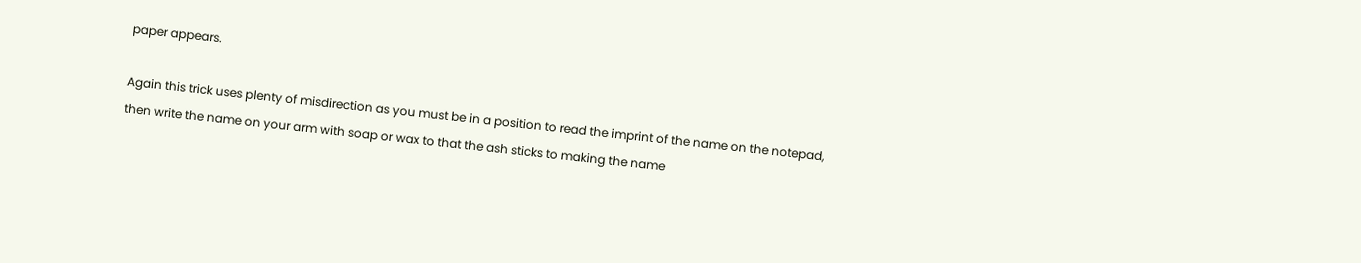paper appears.

Again this trick uses plenty of misdirection as you must be in a position to read the imprint of the name on the notepad, then write the name on your arm with soap or wax to that the ash sticks to making the name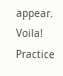appear. Voila!
Practice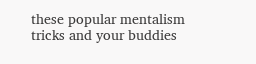these popular mentalism tricks and your buddies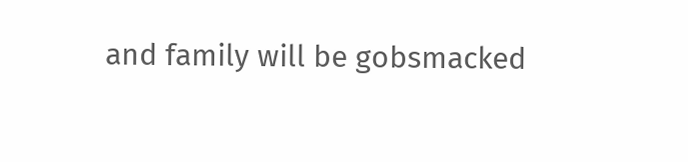and family will be gobsmacked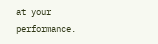at your performance.